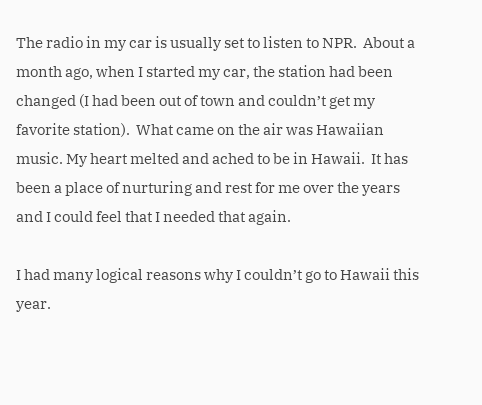The radio in my car is usually set to listen to NPR.  About a month ago, when I started my car, the station had been changed (I had been out of town and couldn’t get my favorite station).  What came on the air was Hawaiian music. My heart melted and ached to be in Hawaii.  It has been a place of nurturing and rest for me over the years and I could feel that I needed that again.

I had many logical reasons why I couldn’t go to Hawaii this year.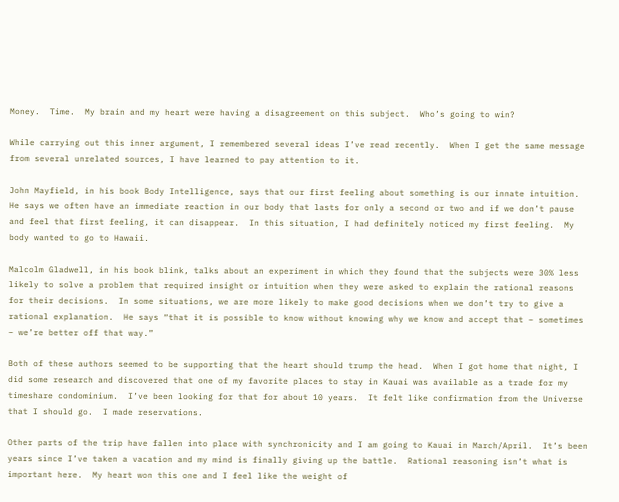Money.  Time.  My brain and my heart were having a disagreement on this subject.  Who’s going to win?

While carrying out this inner argument, I remembered several ideas I’ve read recently.  When I get the same message from several unrelated sources, I have learned to pay attention to it.

John Mayfield, in his book Body Intelligence, says that our first feeling about something is our innate intuition.  He says we often have an immediate reaction in our body that lasts for only a second or two and if we don’t pause and feel that first feeling, it can disappear.  In this situation, I had definitely noticed my first feeling.  My body wanted to go to Hawaii.

Malcolm Gladwell, in his book blink, talks about an experiment in which they found that the subjects were 30% less likely to solve a problem that required insight or intuition when they were asked to explain the rational reasons for their decisions.  In some situations, we are more likely to make good decisions when we don’t try to give a rational explanation.  He says “that it is possible to know without knowing why we know and accept that – sometimes – we’re better off that way.”

Both of these authors seemed to be supporting that the heart should trump the head.  When I got home that night, I did some research and discovered that one of my favorite places to stay in Kauai was available as a trade for my timeshare condominium.  I’ve been looking for that for about 10 years.  It felt like confirmation from the Universe that I should go.  I made reservations.

Other parts of the trip have fallen into place with synchronicity and I am going to Kauai in March/April.  It’s been years since I’ve taken a vacation and my mind is finally giving up the battle.  Rational reasoning isn’t what is important here.  My heart won this one and I feel like the weight of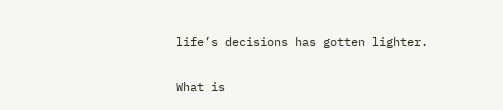life’s decisions has gotten lighter.

What is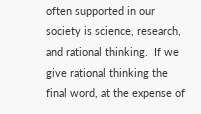often supported in our society is science, research, and rational thinking.  If we give rational thinking the final word, at the expense of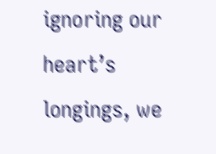ignoring our heart’s longings, we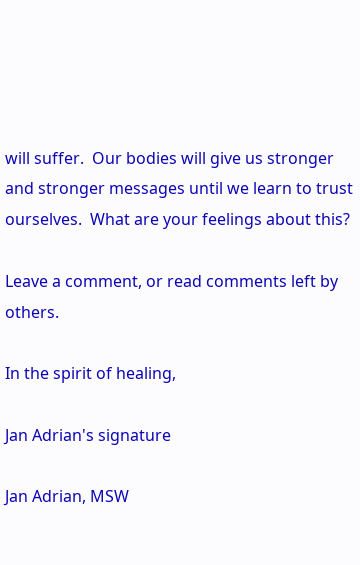will suffer.  Our bodies will give us stronger and stronger messages until we learn to trust ourselves.  What are your feelings about this?

Leave a comment, or read comments left by others.

In the spirit of healing,

Jan Adrian's signature

Jan Adrian, MSW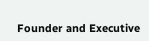Founder and Executive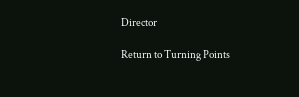Director

Return to Turning Points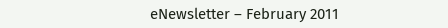eNewsletter – February 2011